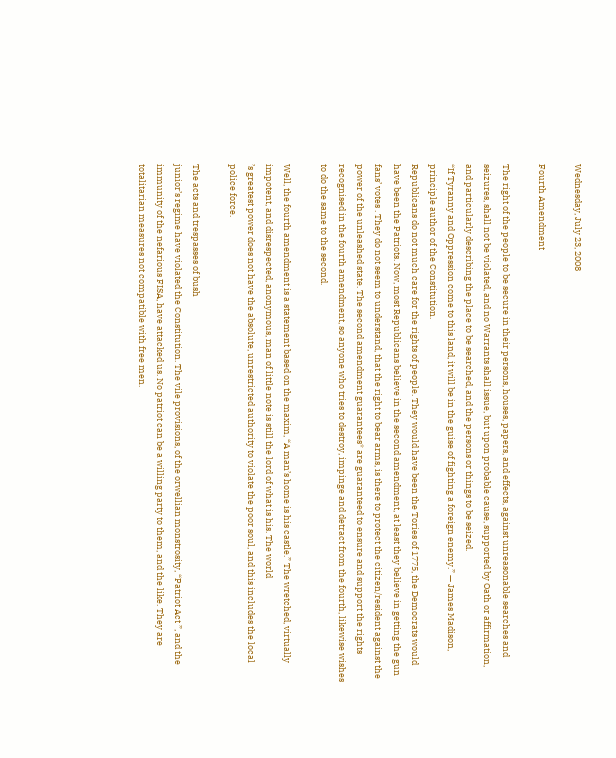Wednesday, July 23, 2008

Fourth Amendment

The right of the people to be secure in their persons, houses, papers, and effects, against unreasonable searches and seizures, shall not be violated, and no Warrants shall issue, but upon probable cause, supported by Oath or affirmation, and particularly describing the place to be searched, and the persons or things to be seized.
“If Tyranny and Oppression come to this land, it will be in the guise of fighting a foreign enemy.” — James Madison, principle author of the Constitution.
Republicans do not much care for the rights of people. They would have been the Tories of 1775, the Democrats would have been the Patriots. Now, most Republicans believe in the second amendment, at least they believe in getting the gun fans’ votes . They do not seem to understand, that the right to bear arms, is there to protect the citizen/resident against the power of the unleashed state. The second amendment guarantees* are guaranteed to ensure and support the rights recognised in the fourth amendment, so anyone who tries to destroy, impinge and detract from the fourth, likewise wishes to do the same to the second.

Well, the fourth amendment is a statement based on the maxim, “A man’s home is his castle.” The wretched, virtually impotent, and disrespected, anonymous, man of little note is still the lord of what is his. The world
’s greatest power does not have the absolute, unrestricted authority to violate the poor soul, and this includes the local police force.

The acts and trespasses of bush
junior’s regime have violated the Constitution. The vile provisions, of the orwellian monstrosity, “Patriot Act ”, and the immunity of the nefarious FISA, have attacked us. No patriot can be a willing party to them, and the like. They are totalitarian measures not compatible with free men.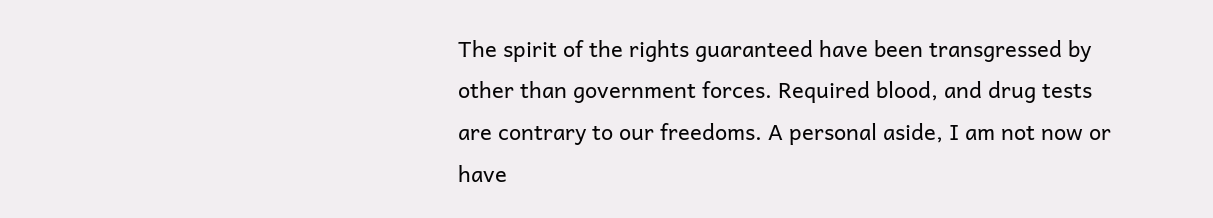The spirit of the rights guaranteed have been transgressed by other than government forces. Required blood, and drug tests are contrary to our freedoms. A personal aside, I am not now or have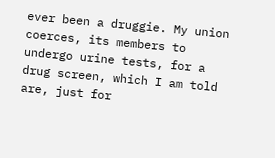ever been a druggie. My union coerces, its members to undergo urine tests, for a drug screen, which I am told are, just for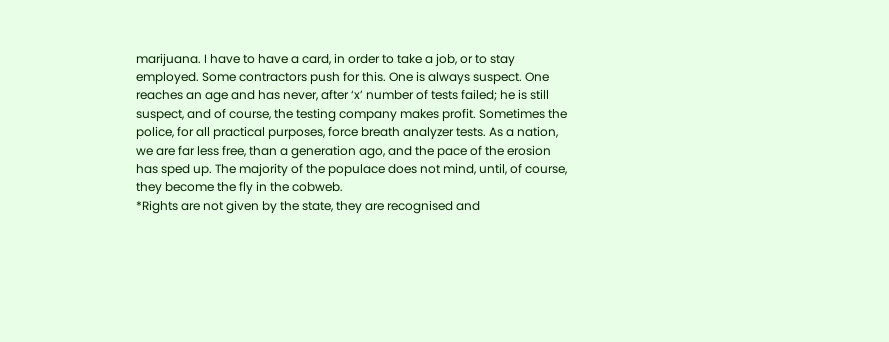marijuana. I have to have a card, in order to take a job, or to stay employed. Some contractors push for this. One is always suspect. One reaches an age and has never, after ‘x’ number of tests failed; he is still suspect, and of course, the testing company makes profit. Sometimes the police, for all practical purposes, force breath analyzer tests. As a nation, we are far less free, than a generation ago, and the pace of the erosion has sped up. The majority of the populace does not mind, until, of course, they become the fly in the cobweb.
*Rights are not given by the state, they are recognised and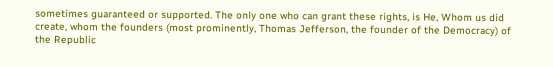sometimes guaranteed or supported. The only one who can grant these rights, is He, Whom us did create, whom the founders (most prominently, Thomas Jefferson, the founder of the Democracy) of the Republic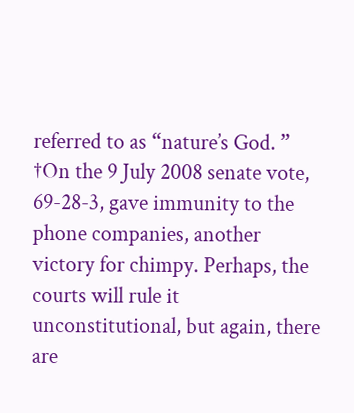referred to as “nature’s God. ”
†On the 9 July 2008 senate vote, 69-28-3, gave immunity to the phone companies, another victory for chimpy. Perhaps, the courts will rule it unconstitutional, but again, there are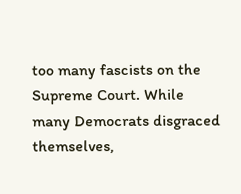too many fascists on the Supreme Court. While many Democrats disgraced themselves,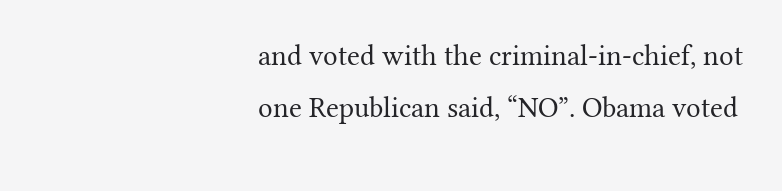and voted with the criminal-in-chief, not one Republican said, “NO”. Obama voted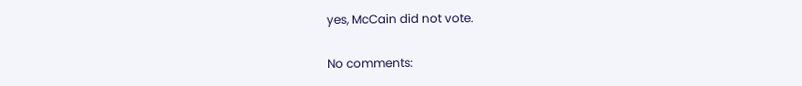yes, McCain did not vote.

No comments: